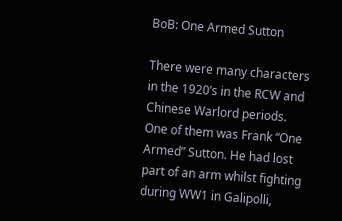BoB: One Armed Sutton

There were many characters in the 1920’s in the RCW and Chinese Warlord periods. One of them was Frank “One Armed” Sutton. He had lost part of an arm whilst fighting during WW1 in Galipolli,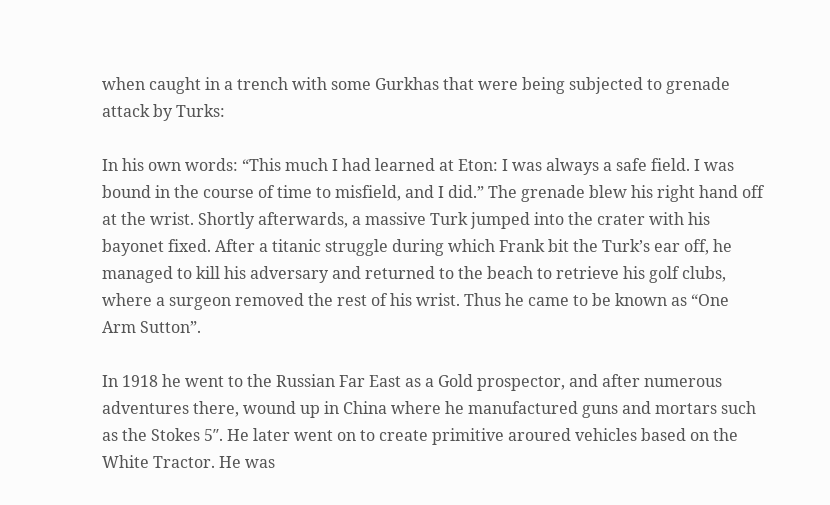when caught in a trench with some Gurkhas that were being subjected to grenade attack by Turks:

In his own words: “This much I had learned at Eton: I was always a safe field. I was bound in the course of time to misfield, and I did.” The grenade blew his right hand off at the wrist. Shortly afterwards, a massive Turk jumped into the crater with his bayonet fixed. After a titanic struggle during which Frank bit the Turk’s ear off, he managed to kill his adversary and returned to the beach to retrieve his golf clubs, where a surgeon removed the rest of his wrist. Thus he came to be known as “One Arm Sutton”.

In 1918 he went to the Russian Far East as a Gold prospector, and after numerous adventures there, wound up in China where he manufactured guns and mortars such as the Stokes 5″. He later went on to create primitive aroured vehicles based on the White Tractor. He was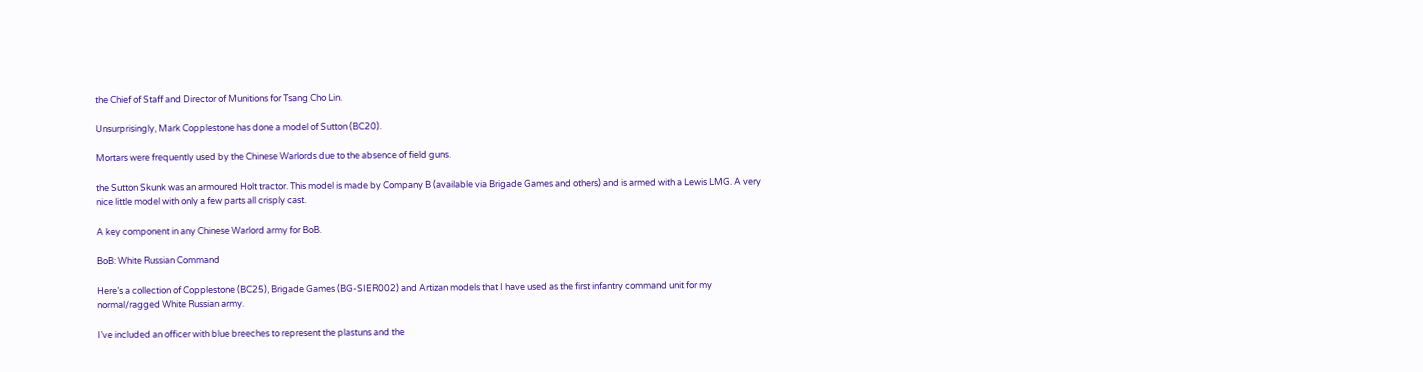the Chief of Staff and Director of Munitions for Tsang Cho Lin.

Unsurprisingly, Mark Copplestone has done a model of Sutton (BC20).

Mortars were frequently used by the Chinese Warlords due to the absence of field guns.

the Sutton Skunk was an armoured Holt tractor. This model is made by Company B (available via Brigade Games and others) and is armed with a Lewis LMG. A very nice little model with only a few parts all crisply cast.

A key component in any Chinese Warlord army for BoB.

BoB: White Russian Command

Here’s a collection of Copplestone (BC25), Brigade Games (BG-SIER002) and Artizan models that I have used as the first infantry command unit for my normal/ragged White Russian army.

I’ve included an officer with blue breeches to represent the plastuns and the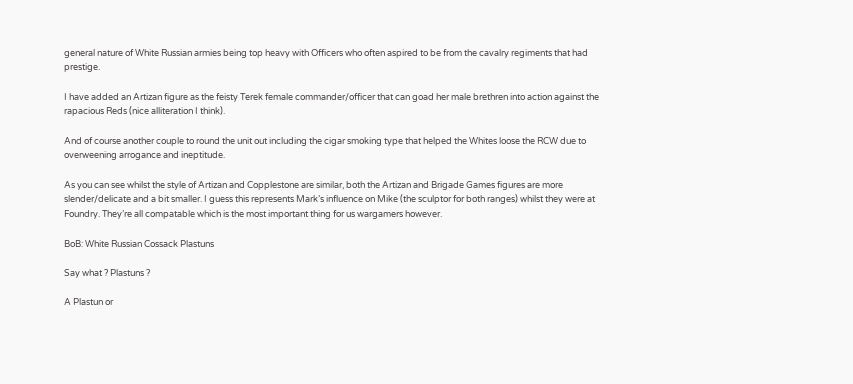general nature of White Russian armies being top heavy with Officers who often aspired to be from the cavalry regiments that had prestige.

I have added an Artizan figure as the feisty Terek female commander/officer that can goad her male brethren into action against the rapacious Reds (nice alliteration I think).

And of course another couple to round the unit out including the cigar smoking type that helped the Whites loose the RCW due to overweening arrogance and ineptitude.

As you can see whilst the style of Artizan and Copplestone are similar, both the Artizan and Brigade Games figures are more slender/delicate and a bit smaller. I guess this represents Mark’s influence on Mike (the sculptor for both ranges) whilst they were at Foundry. They’re all compatable which is the most important thing for us wargamers however.

BoB: White Russian Cossack Plastuns

Say what ? Plastuns ?

A Plastun or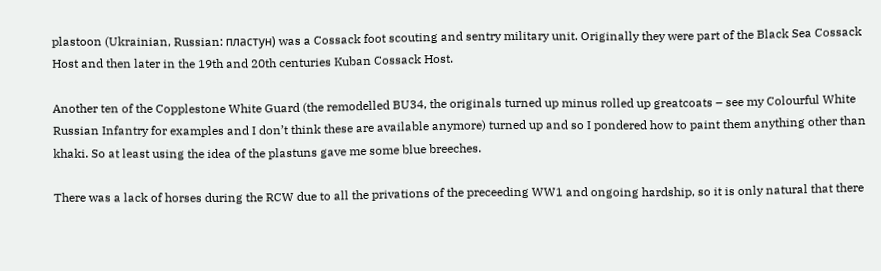plastoon (Ukrainian, Russian: пластун) was a Cossack foot scouting and sentry military unit. Originally they were part of the Black Sea Cossack Host and then later in the 19th and 20th centuries Kuban Cossack Host.

Another ten of the Copplestone White Guard (the remodelled BU34, the originals turned up minus rolled up greatcoats – see my Colourful White Russian Infantry for examples and I don’t think these are available anymore) turned up and so I pondered how to paint them anything other than khaki. So at least using the idea of the plastuns gave me some blue breeches.

There was a lack of horses during the RCW due to all the privations of the preceeding WW1 and ongoing hardship, so it is only natural that there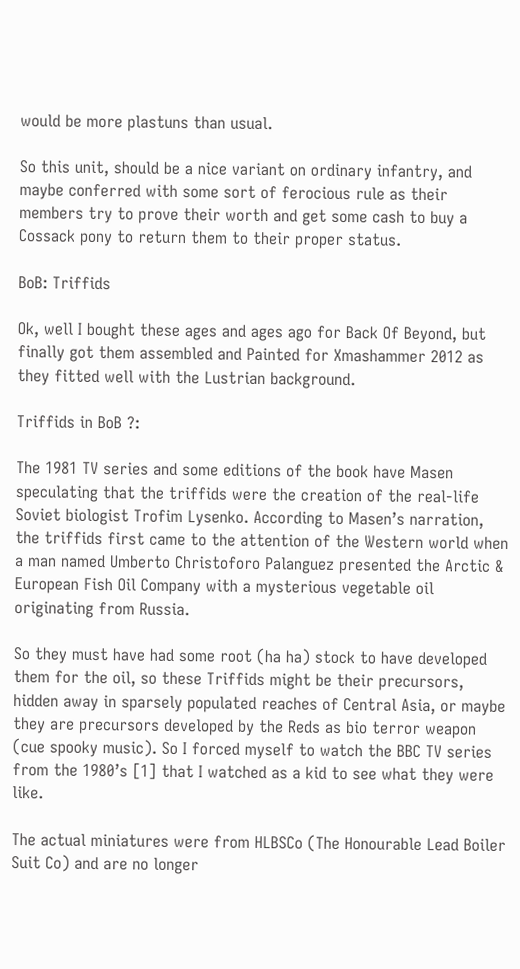would be more plastuns than usual.

So this unit, should be a nice variant on ordinary infantry, and maybe conferred with some sort of ferocious rule as their members try to prove their worth and get some cash to buy a Cossack pony to return them to their proper status.

BoB: Triffids

Ok, well I bought these ages and ages ago for Back Of Beyond, but finally got them assembled and Painted for Xmashammer 2012 as they fitted well with the Lustrian background.

Triffids in BoB ?:

The 1981 TV series and some editions of the book have Masen speculating that the triffids were the creation of the real-life Soviet biologist Trofim Lysenko. According to Masen’s narration, the triffids first came to the attention of the Western world when a man named Umberto Christoforo Palanguez presented the Arctic & European Fish Oil Company with a mysterious vegetable oil originating from Russia.

So they must have had some root (ha ha) stock to have developed them for the oil, so these Triffids might be their precursors, hidden away in sparsely populated reaches of Central Asia, or maybe they are precursors developed by the Reds as bio terror weapon (cue spooky music). So I forced myself to watch the BBC TV series from the 1980’s [1] that I watched as a kid to see what they were like.

The actual miniatures were from HLBSCo (The Honourable Lead Boiler Suit Co) and are no longer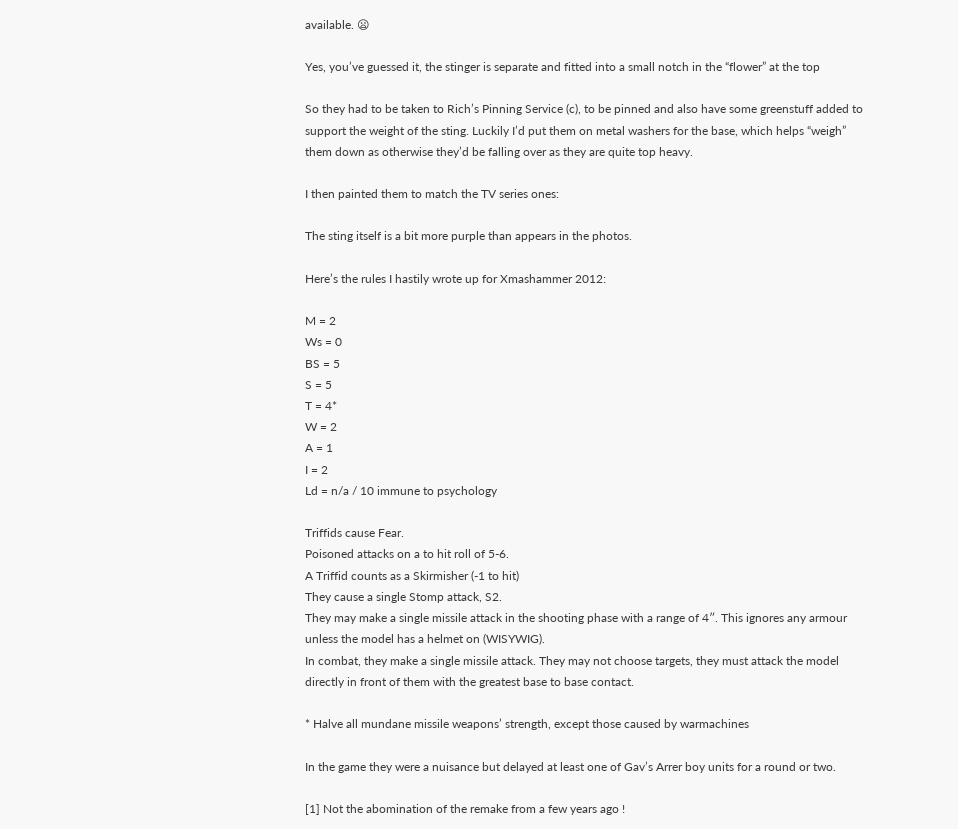available. 😦

Yes, you’ve guessed it, the stinger is separate and fitted into a small notch in the “flower” at the top

So they had to be taken to Rich’s Pinning Service (c), to be pinned and also have some greenstuff added to support the weight of the sting. Luckily I’d put them on metal washers for the base, which helps “weigh” them down as otherwise they’d be falling over as they are quite top heavy.

I then painted them to match the TV series ones:

The sting itself is a bit more purple than appears in the photos.

Here’s the rules I hastily wrote up for Xmashammer 2012:

M = 2
Ws = 0
BS = 5
S = 5
T = 4*
W = 2
A = 1
I = 2
Ld = n/a / 10 immune to psychology

Triffids cause Fear.
Poisoned attacks on a to hit roll of 5-6.
A Triffid counts as a Skirmisher (-1 to hit)
They cause a single Stomp attack, S2.
They may make a single missile attack in the shooting phase with a range of 4″. This ignores any armour unless the model has a helmet on (WISYWIG).
In combat, they make a single missile attack. They may not choose targets, they must attack the model directly in front of them with the greatest base to base contact.

* Halve all mundane missile weapons’ strength, except those caused by warmachines

In the game they were a nuisance but delayed at least one of Gav’s Arrer boy units for a round or two.

[1] Not the abomination of the remake from a few years ago !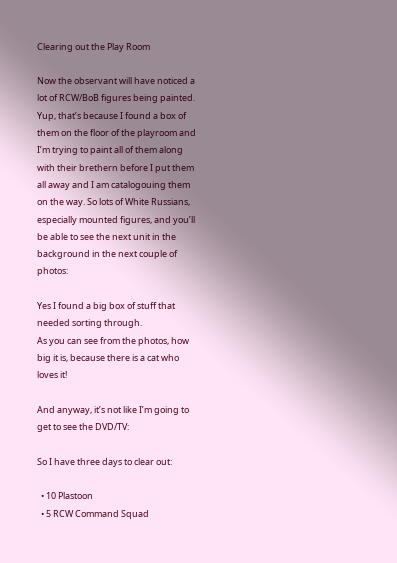Clearing out the Play Room

Now the observant will have noticed a lot of RCW/BoB figures being painted.
Yup, that’s because I found a box of them on the floor of the playroom and I’m trying to paint all of them along with their brethern before I put them all away and I am catalogouing them on the way. So lots of White Russians, especially mounted figures, and you’ll be able to see the next unit in the background in the next couple of photos:

Yes I found a big box of stuff that needed sorting through.
As you can see from the photos, how big it is, because there is a cat who loves it!

And anyway, it’s not like I’m going to get to see the DVD/TV:

So I have three days to clear out:

  • 10 Plastoon
  • 5 RCW Command Squad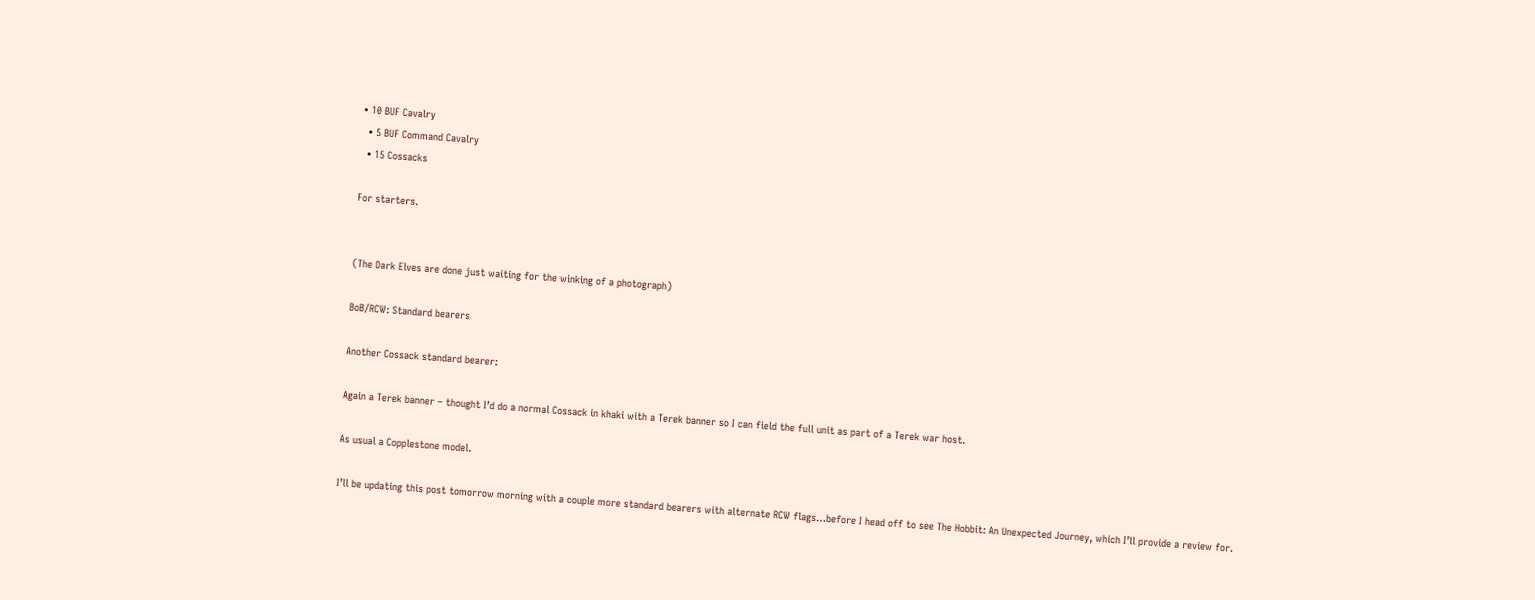• 10 BUF Cavalry
  • 5 BUF Command Cavalry
  • 15 Cossacks

For starters.


(The Dark Elves are done just waiting for the winking of a photograph)

BoB/RCW: Standard bearers

Another Cossack standard bearer:

Again a Terek banner – thought I’d do a normal Cossack in khaki with a Terek banner so I can field the full unit as part of a Terek war host.

As usual a Copplestone model.

I’ll be updating this post tomorrow morning with a couple more standard bearers with alternate RCW flags…before I head off to see The Hobbit: An Unexpected Journey, which I’ll provide a review for.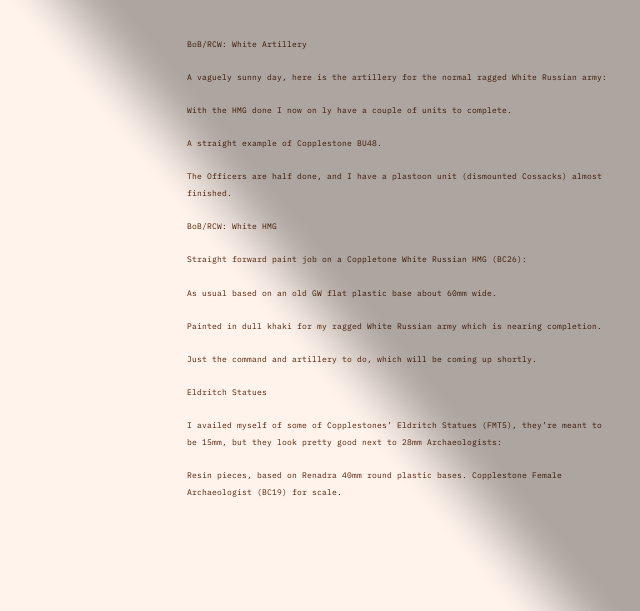BoB/RCW: White Artillery

A vaguely sunny day, here is the artillery for the normal ragged White Russian army:

With the HMG done I now on ly have a couple of units to complete.

A straight example of Copplestone BU48.

The Officers are half done, and I have a plastoon unit (dismounted Cossacks) almost finished.

BoB/RCW: White HMG

Straight forward paint job on a Coppletone White Russian HMG (BC26):

As usual based on an old GW flat plastic base about 60mm wide.

Painted in dull khaki for my ragged White Russian army which is nearing completion.

Just the command and artillery to do, which will be coming up shortly.

Eldritch Statues

I availed myself of some of Copplestones’ Eldritch Statues (FMT5), they’re meant to be 15mm, but they look pretty good next to 28mm Archaeologists:

Resin pieces, based on Renadra 40mm round plastic bases. Copplestone Female Archaeologist (BC19) for scale.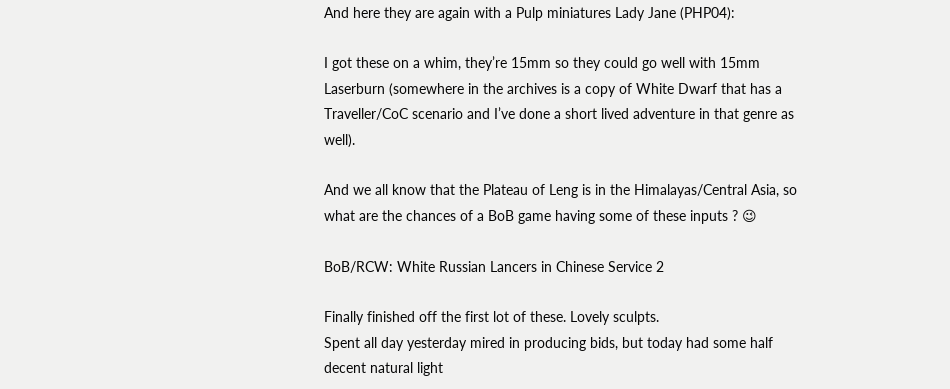And here they are again with a Pulp miniatures Lady Jane (PHP04):

I got these on a whim, they’re 15mm so they could go well with 15mm Laserburn (somewhere in the archives is a copy of White Dwarf that has a Traveller/CoC scenario and I’ve done a short lived adventure in that genre as well).

And we all know that the Plateau of Leng is in the Himalayas/Central Asia, so what are the chances of a BoB game having some of these inputs ? 😉

BoB/RCW: White Russian Lancers in Chinese Service 2

Finally finished off the first lot of these. Lovely sculpts.
Spent all day yesterday mired in producing bids, but today had some half decent natural light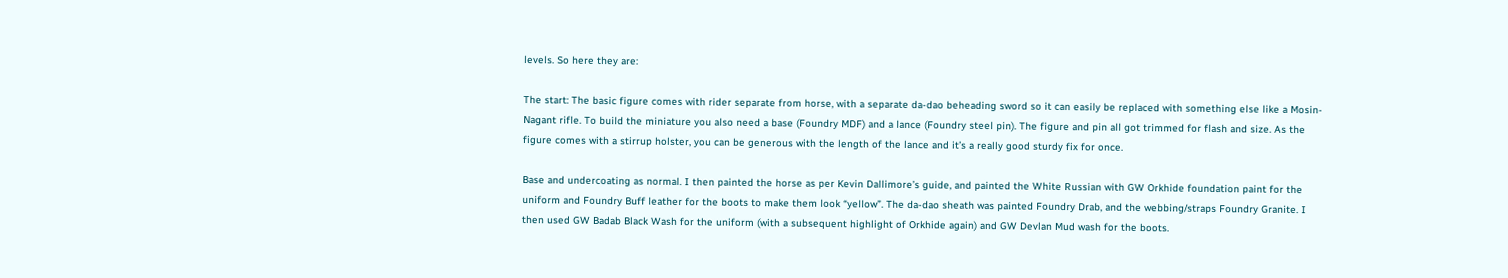levels. So here they are:

The start: The basic figure comes with rider separate from horse, with a separate da-dao beheading sword so it can easily be replaced with something else like a Mosin-Nagant rifle. To build the miniature you also need a base (Foundry MDF) and a lance (Foundry steel pin). The figure and pin all got trimmed for flash and size. As the figure comes with a stirrup holster, you can be generous with the length of the lance and it’s a really good sturdy fix for once.

Base and undercoating as normal. I then painted the horse as per Kevin Dallimore’s guide, and painted the White Russian with GW Orkhide foundation paint for the uniform and Foundry Buff leather for the boots to make them look “yellow”. The da-dao sheath was painted Foundry Drab, and the webbing/straps Foundry Granite. I then used GW Badab Black Wash for the uniform (with a subsequent highlight of Orkhide again) and GW Devlan Mud wash for the boots.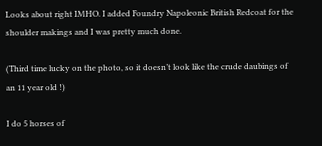Looks about right IMHO. I added Foundry Napoleonic British Redcoat for the shoulder makings and I was pretty much done.

(Third time lucky on the photo, so it doesn’t look like the crude daubings of an 11 year old !)

I do 5 horses of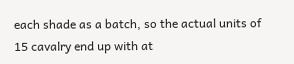each shade as a batch, so the actual units of 15 cavalry end up with at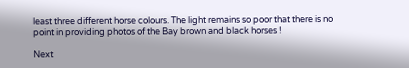least three different horse colours. The light remains so poor that there is no point in providing photos of the Bay brown and black horses !

Next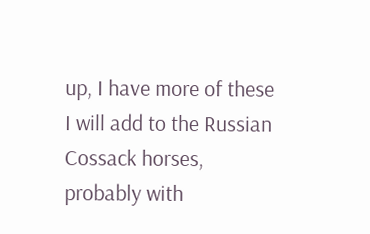up, I have more of these I will add to the Russian Cossack horses, probably with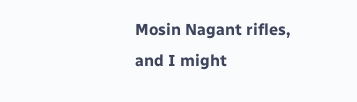Mosin Nagant rifles, and I might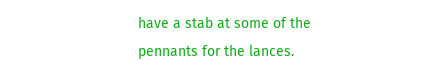have a stab at some of the pennants for the lances.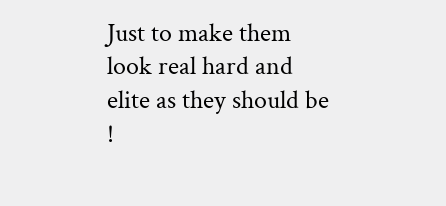Just to make them look real hard and elite as they should be !